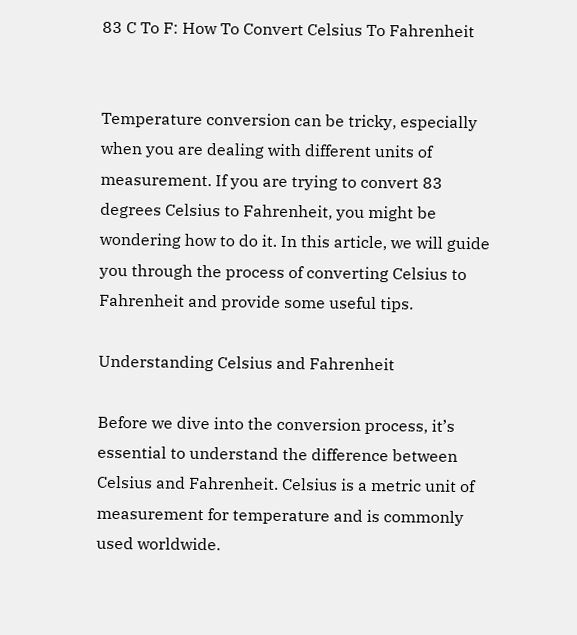83 C To F: How To Convert Celsius To Fahrenheit


Temperature conversion can be tricky, especially when you are dealing with different units of measurement. If you are trying to convert 83 degrees Celsius to Fahrenheit, you might be wondering how to do it. In this article, we will guide you through the process of converting Celsius to Fahrenheit and provide some useful tips.

Understanding Celsius and Fahrenheit

Before we dive into the conversion process, it’s essential to understand the difference between Celsius and Fahrenheit. Celsius is a metric unit of measurement for temperature and is commonly used worldwide.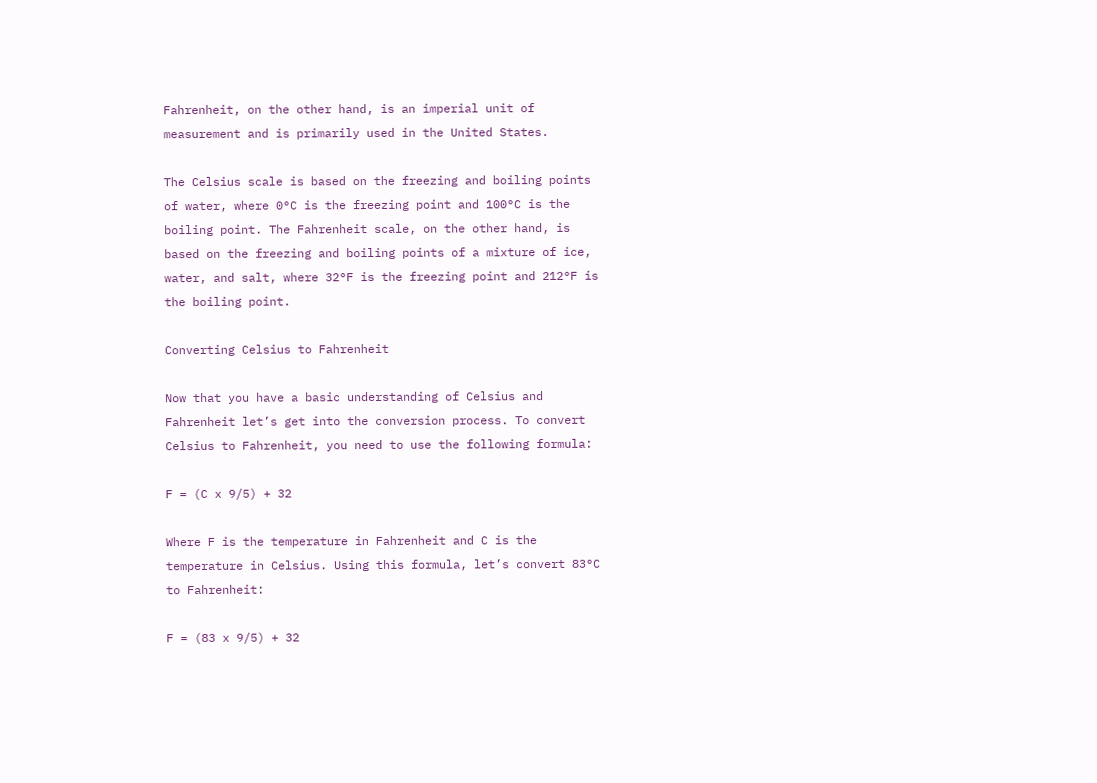Fahrenheit, on the other hand, is an imperial unit of measurement and is primarily used in the United States.

The Celsius scale is based on the freezing and boiling points of water, where 0°C is the freezing point and 100°C is the boiling point. The Fahrenheit scale, on the other hand, is based on the freezing and boiling points of a mixture of ice, water, and salt, where 32°F is the freezing point and 212°F is the boiling point.

Converting Celsius to Fahrenheit

Now that you have a basic understanding of Celsius and Fahrenheit let’s get into the conversion process. To convert Celsius to Fahrenheit, you need to use the following formula:

F = (C x 9/5) + 32

Where F is the temperature in Fahrenheit and C is the temperature in Celsius. Using this formula, let’s convert 83°C to Fahrenheit:

F = (83 x 9/5) + 32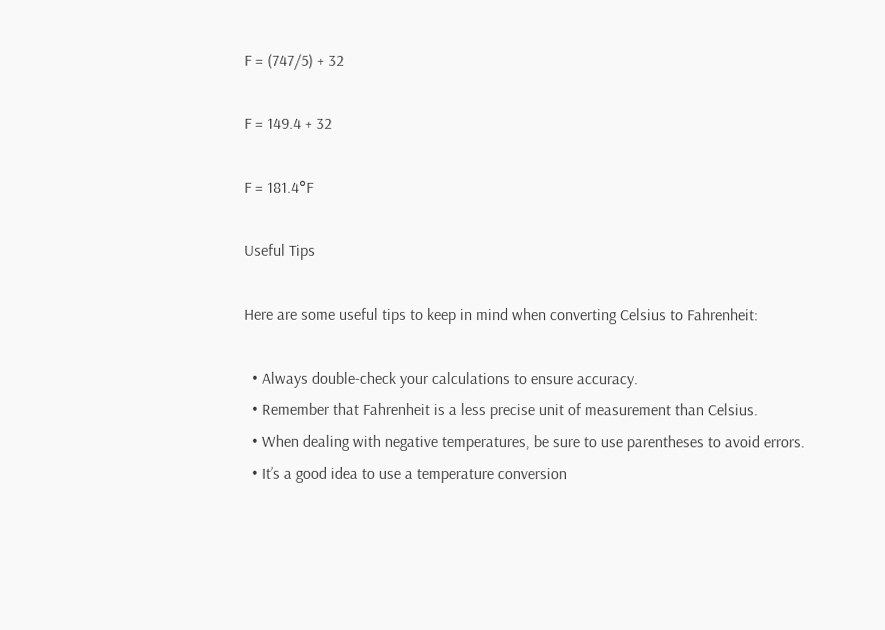F = (747/5) + 32

F = 149.4 + 32

F = 181.4°F

Useful Tips

Here are some useful tips to keep in mind when converting Celsius to Fahrenheit:

  • Always double-check your calculations to ensure accuracy.
  • Remember that Fahrenheit is a less precise unit of measurement than Celsius.
  • When dealing with negative temperatures, be sure to use parentheses to avoid errors.
  • It’s a good idea to use a temperature conversion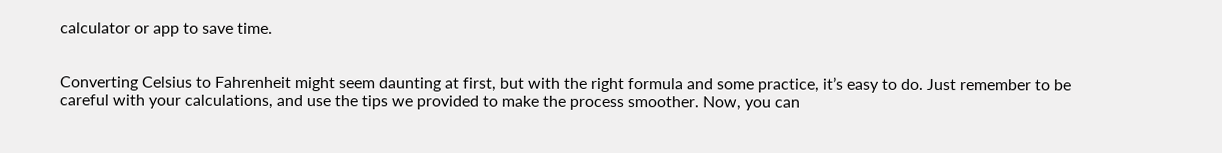calculator or app to save time.


Converting Celsius to Fahrenheit might seem daunting at first, but with the right formula and some practice, it’s easy to do. Just remember to be careful with your calculations, and use the tips we provided to make the process smoother. Now, you can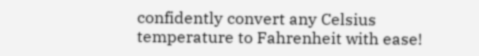confidently convert any Celsius temperature to Fahrenheit with ease!